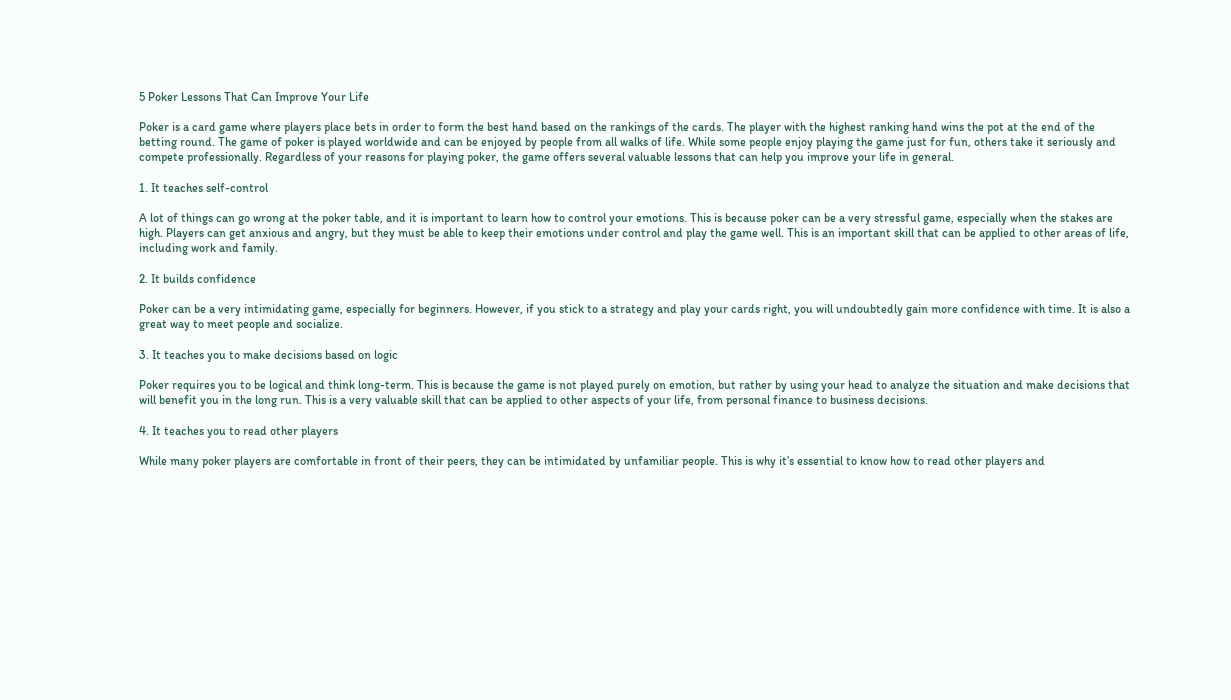5 Poker Lessons That Can Improve Your Life

Poker is a card game where players place bets in order to form the best hand based on the rankings of the cards. The player with the highest ranking hand wins the pot at the end of the betting round. The game of poker is played worldwide and can be enjoyed by people from all walks of life. While some people enjoy playing the game just for fun, others take it seriously and compete professionally. Regardless of your reasons for playing poker, the game offers several valuable lessons that can help you improve your life in general.

1. It teaches self-control

A lot of things can go wrong at the poker table, and it is important to learn how to control your emotions. This is because poker can be a very stressful game, especially when the stakes are high. Players can get anxious and angry, but they must be able to keep their emotions under control and play the game well. This is an important skill that can be applied to other areas of life, including work and family.

2. It builds confidence

Poker can be a very intimidating game, especially for beginners. However, if you stick to a strategy and play your cards right, you will undoubtedly gain more confidence with time. It is also a great way to meet people and socialize.

3. It teaches you to make decisions based on logic

Poker requires you to be logical and think long-term. This is because the game is not played purely on emotion, but rather by using your head to analyze the situation and make decisions that will benefit you in the long run. This is a very valuable skill that can be applied to other aspects of your life, from personal finance to business decisions.

4. It teaches you to read other players

While many poker players are comfortable in front of their peers, they can be intimidated by unfamiliar people. This is why it’s essential to know how to read other players and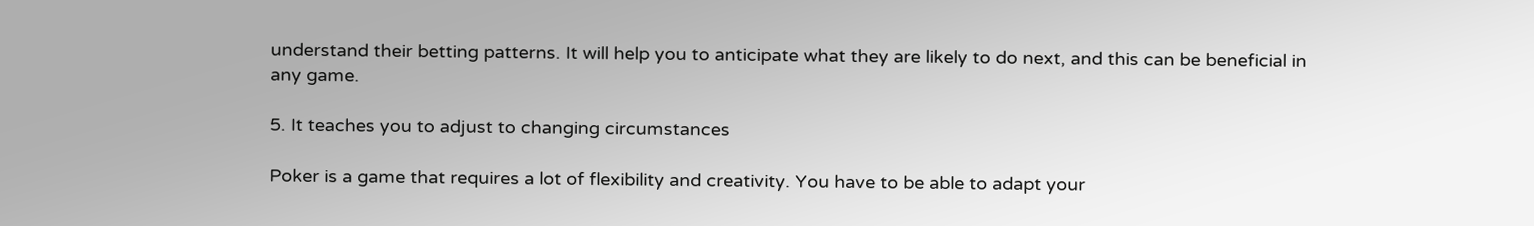understand their betting patterns. It will help you to anticipate what they are likely to do next, and this can be beneficial in any game.

5. It teaches you to adjust to changing circumstances

Poker is a game that requires a lot of flexibility and creativity. You have to be able to adapt your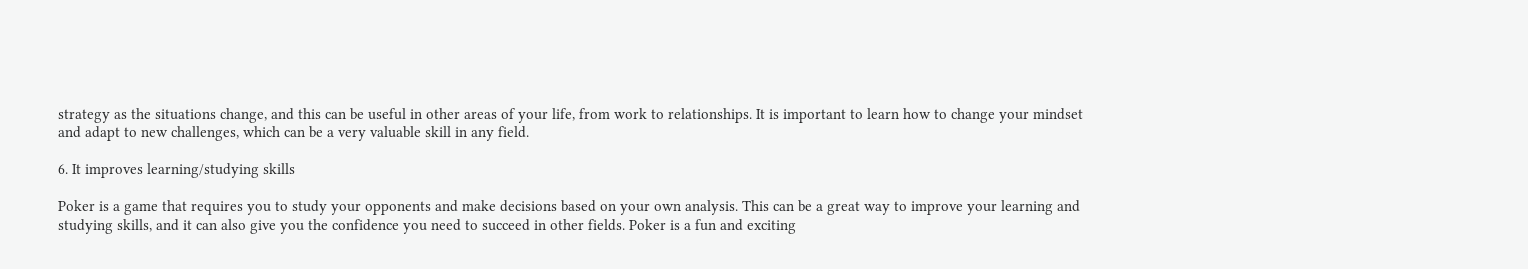strategy as the situations change, and this can be useful in other areas of your life, from work to relationships. It is important to learn how to change your mindset and adapt to new challenges, which can be a very valuable skill in any field.

6. It improves learning/studying skills

Poker is a game that requires you to study your opponents and make decisions based on your own analysis. This can be a great way to improve your learning and studying skills, and it can also give you the confidence you need to succeed in other fields. Poker is a fun and exciting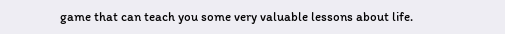game that can teach you some very valuable lessons about life.